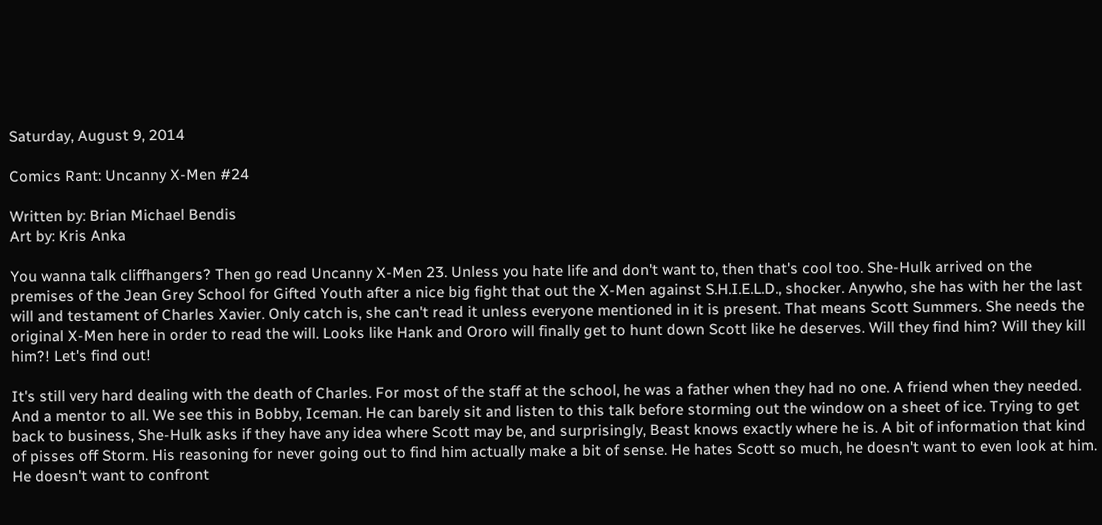Saturday, August 9, 2014

Comics Rant: Uncanny X-Men #24

Written by: Brian Michael Bendis
Art by: Kris Anka

You wanna talk cliffhangers? Then go read Uncanny X-Men 23. Unless you hate life and don't want to, then that's cool too. She-Hulk arrived on the premises of the Jean Grey School for Gifted Youth after a nice big fight that out the X-Men against S.H.I.E.L.D., shocker. Anywho, she has with her the last will and testament of Charles Xavier. Only catch is, she can't read it unless everyone mentioned in it is present. That means Scott Summers. She needs the original X-Men here in order to read the will. Looks like Hank and Ororo will finally get to hunt down Scott like he deserves. Will they find him? Will they kill him?! Let's find out!

It's still very hard dealing with the death of Charles. For most of the staff at the school, he was a father when they had no one. A friend when they needed. And a mentor to all. We see this in Bobby, Iceman. He can barely sit and listen to this talk before storming out the window on a sheet of ice. Trying to get back to business, She-Hulk asks if they have any idea where Scott may be, and surprisingly, Beast knows exactly where he is. A bit of information that kind of pisses off Storm. His reasoning for never going out to find him actually make a bit of sense. He hates Scott so much, he doesn't want to even look at him. He doesn't want to confront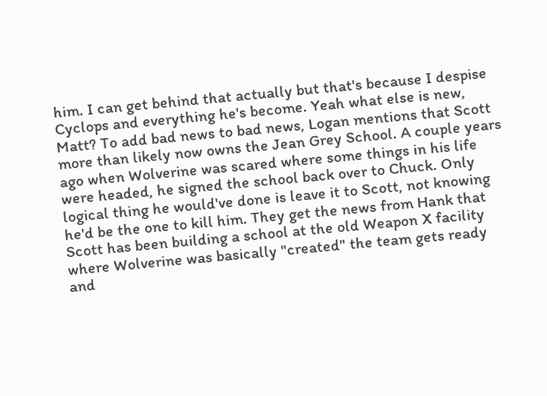him. I can get behind that actually but that's because I despise Cyclops and everything he's become. Yeah what else is new, Matt? To add bad news to bad news, Logan mentions that Scott more than likely now owns the Jean Grey School. A couple years ago when Wolverine was scared where some things in his life were headed, he signed the school back over to Chuck. Only logical thing he would've done is leave it to Scott, not knowing he'd be the one to kill him. They get the news from Hank that Scott has been building a school at the old Weapon X facility where Wolverine was basically "created" the team gets ready and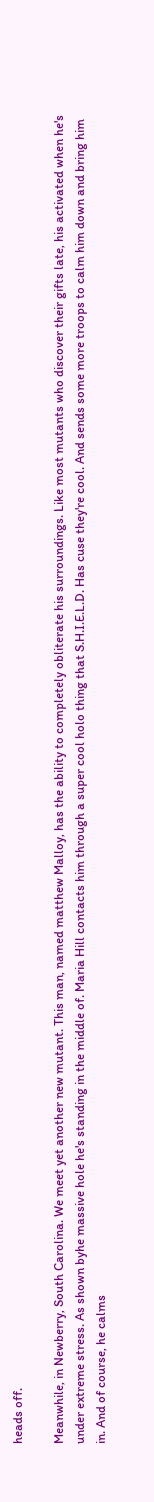heads off.

Meanwhile, in Newberry, South Carolina. We meet yet another new mutant. This man, named matthew Malloy, has the ability to completely obliterate his surroundings. Like most mutants who discover their gifts late, his activated when he's under extreme stress. As shown byhe massive hole he's standing in the middle of. Maria Hill contacts him through a super cool holo thing that S.H.I.E.L.D. Has cuse they're cool. And sends some more troops to calm him down and bring him in. And of course, he calms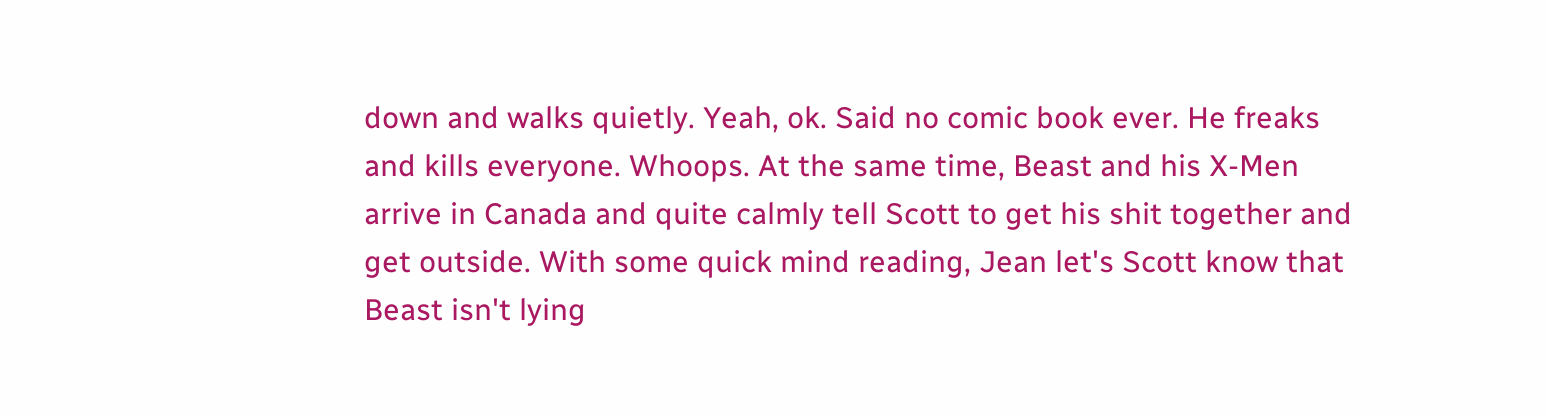down and walks quietly. Yeah, ok. Said no comic book ever. He freaks and kills everyone. Whoops. At the same time, Beast and his X-Men arrive in Canada and quite calmly tell Scott to get his shit together and get outside. With some quick mind reading, Jean let's Scott know that Beast isn't lying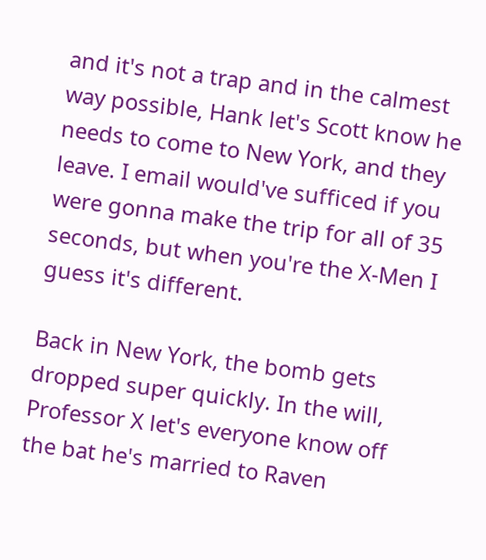and it's not a trap and in the calmest way possible, Hank let's Scott know he needs to come to New York, and they leave. I email would've sufficed if you were gonna make the trip for all of 35 seconds, but when you're the X-Men I guess it's different.

Back in New York, the bomb gets dropped super quickly. In the will, Professor X let's everyone know off the bat he's married to Raven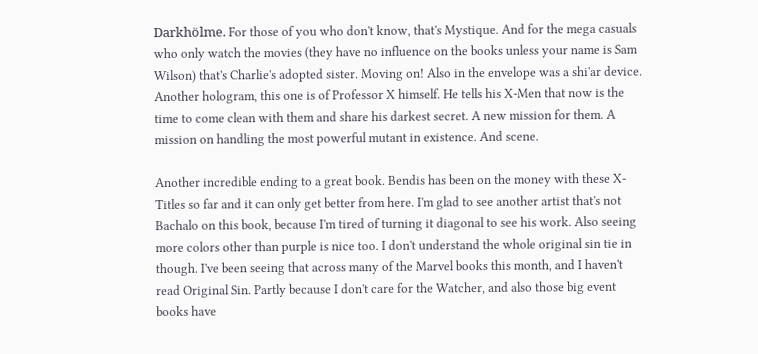Darkhölme. For those of you who don't know, that's Mystique. And for the mega casuals who only watch the movies (they have no influence on the books unless your name is Sam Wilson) that's Charlie's adopted sister. Moving on! Also in the envelope was a shi'ar device. Another hologram, this one is of Professor X himself. He tells his X-Men that now is the time to come clean with them and share his darkest secret. A new mission for them. A mission on handling the most powerful mutant in existence. And scene.

Another incredible ending to a great book. Bendis has been on the money with these X-Titles so far and it can only get better from here. I'm glad to see another artist that's not Bachalo on this book, because I'm tired of turning it diagonal to see his work. Also seeing more colors other than purple is nice too. I don't understand the whole original sin tie in though. I've been seeing that across many of the Marvel books this month, and I haven't read Original Sin. Partly because I don't care for the Watcher, and also those big event books have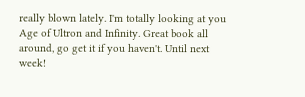really blown lately. I'm totally looking at you Age of Ultron and Infinity. Great book all around, go get it if you haven't. Until next week!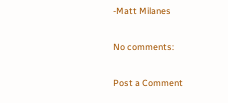-Matt Milanes

No comments:

Post a Comment